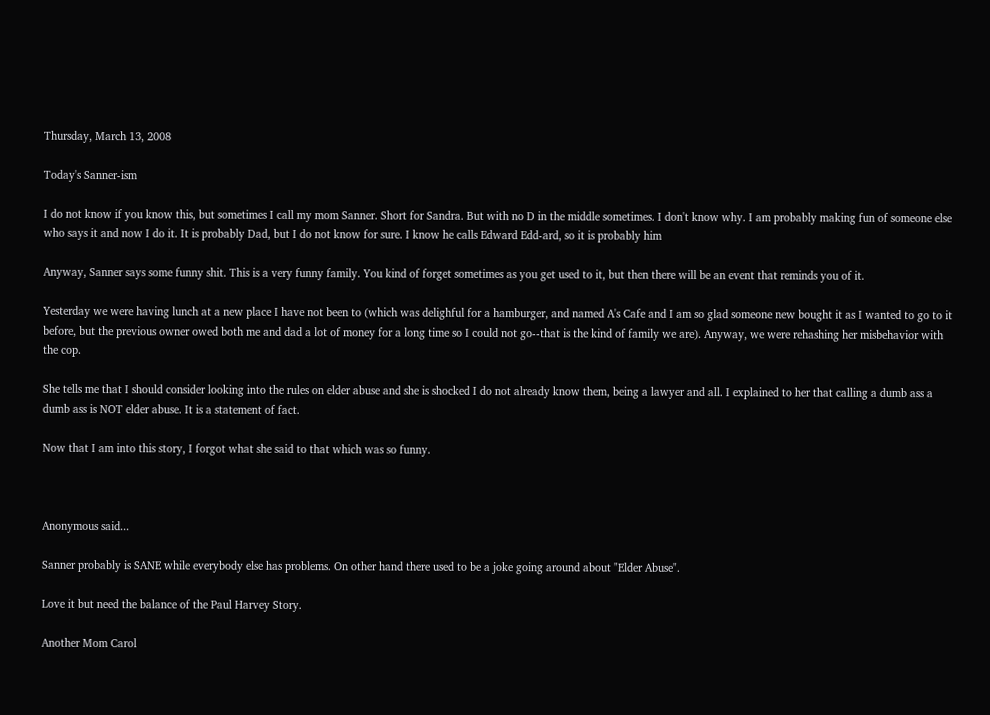Thursday, March 13, 2008

Today's Sanner-ism

I do not know if you know this, but sometimes I call my mom Sanner. Short for Sandra. But with no D in the middle sometimes. I don't know why. I am probably making fun of someone else who says it and now I do it. It is probably Dad, but I do not know for sure. I know he calls Edward Edd-ard, so it is probably him

Anyway, Sanner says some funny shit. This is a very funny family. You kind of forget sometimes as you get used to it, but then there will be an event that reminds you of it.

Yesterday we were having lunch at a new place I have not been to (which was delighful for a hamburger, and named A's Cafe and I am so glad someone new bought it as I wanted to go to it before, but the previous owner owed both me and dad a lot of money for a long time so I could not go--that is the kind of family we are). Anyway, we were rehashing her misbehavior with the cop.

She tells me that I should consider looking into the rules on elder abuse and she is shocked I do not already know them, being a lawyer and all. I explained to her that calling a dumb ass a dumb ass is NOT elder abuse. It is a statement of fact.

Now that I am into this story, I forgot what she said to that which was so funny.



Anonymous said...

Sanner probably is SANE while everybody else has problems. On other hand there used to be a joke going around about "Elder Abuse".

Love it but need the balance of the Paul Harvey Story.

Another Mom Carol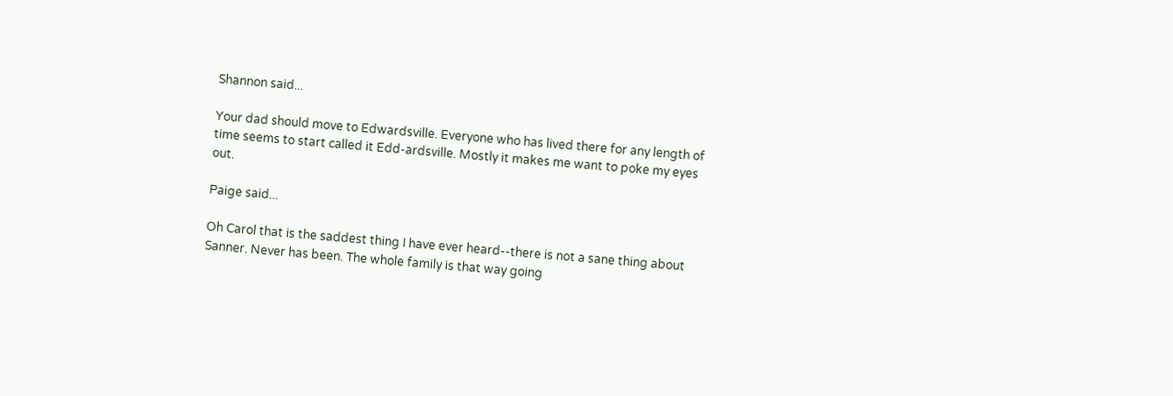Shannon said...

Your dad should move to Edwardsville. Everyone who has lived there for any length of time seems to start called it Edd-ardsville. Mostly it makes me want to poke my eyes out.

Paige said...

Oh Carol that is the saddest thing I have ever heard--there is not a sane thing about Sanner. Never has been. The whole family is that way going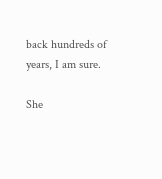back hundreds of years, I am sure.

She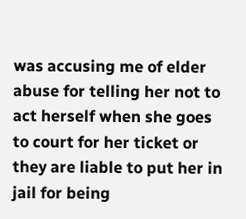was accusing me of elder abuse for telling her not to act herself when she goes to court for her ticket or they are liable to put her in jail for being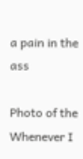a pain in the ass

Photo of the Whenever I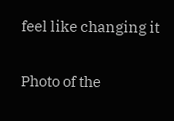feel like changing it

Photo of the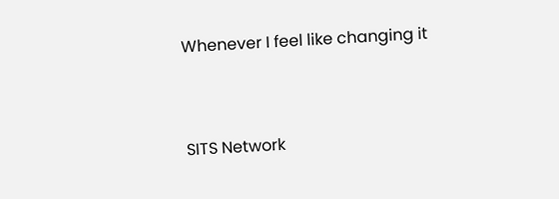Whenever I feel like changing it


SITS Network